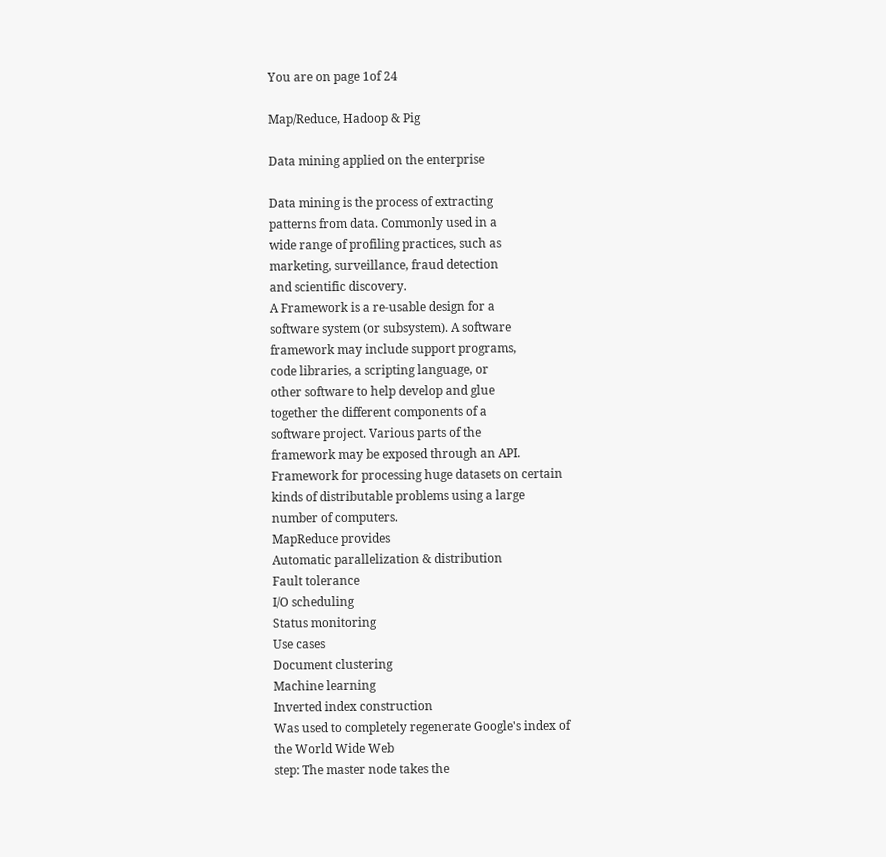You are on page 1of 24

Map/Reduce, Hadoop & Pig

Data mining applied on the enterprise

Data mining is the process of extracting
patterns from data. Commonly used in a
wide range of profiling practices, such as
marketing, surveillance, fraud detection
and scientific discovery.
A Framework is a re-usable design for a
software system (or subsystem). A software
framework may include support programs,
code libraries, a scripting language, or
other software to help develop and glue
together the different components of a
software project. Various parts of the
framework may be exposed through an API.
Framework for processing huge datasets on certain
kinds of distributable problems using a large
number of computers.
MapReduce provides
Automatic parallelization & distribution
Fault tolerance
I/O scheduling
Status monitoring
Use cases
Document clustering
Machine learning
Inverted index construction
Was used to completely regenerate Google's index of
the World Wide Web
step: The master node takes the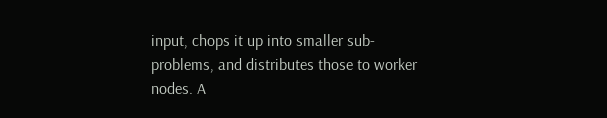input, chops it up into smaller sub-
problems, and distributes those to worker
nodes. A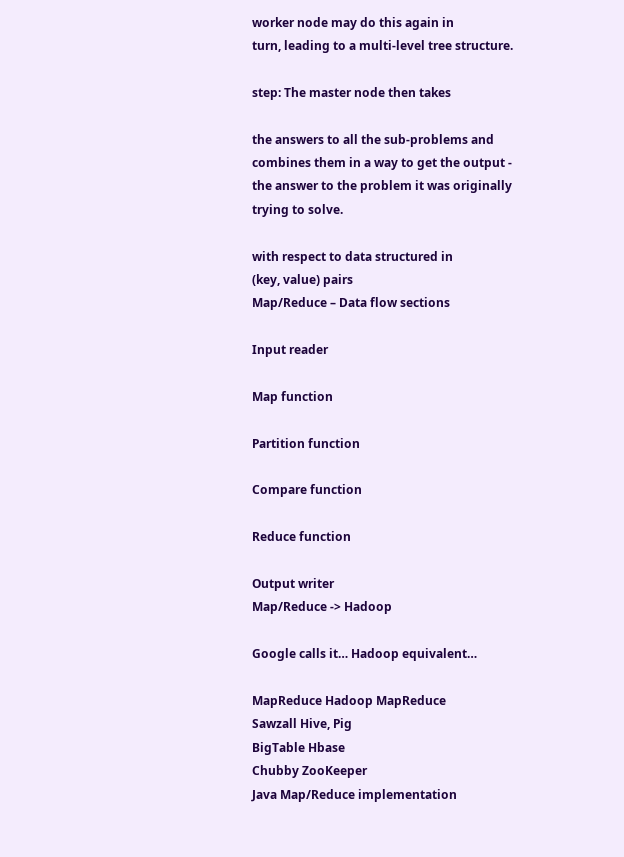worker node may do this again in
turn, leading to a multi-level tree structure.

step: The master node then takes

the answers to all the sub-problems and
combines them in a way to get the output -
the answer to the problem it was originally
trying to solve.

with respect to data structured in
(key, value) pairs
Map/Reduce – Data flow sections

Input reader

Map function

Partition function

Compare function

Reduce function

Output writer
Map/Reduce -> Hadoop

Google calls it… Hadoop equivalent…

MapReduce Hadoop MapReduce
Sawzall Hive, Pig
BigTable Hbase
Chubby ZooKeeper
Java Map/Reduce implementation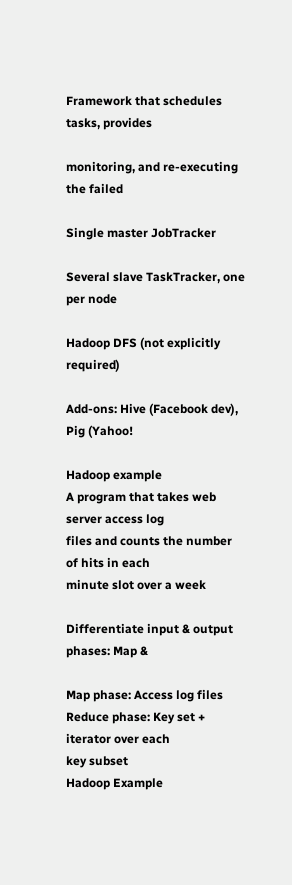Framework that schedules tasks, provides

monitoring, and re-executing the failed

Single master JobTracker

Several slave TaskTracker, one per node

Hadoop DFS (not explicitly required)

Add-ons: Hive (Facebook dev), Pig (Yahoo!

Hadoop example
A program that takes web server access log
files and counts the number of hits in each
minute slot over a week

Differentiate input & output phases: Map &

Map phase: Access log files
Reduce phase: Key set + iterator over each
key subset
Hadoop Example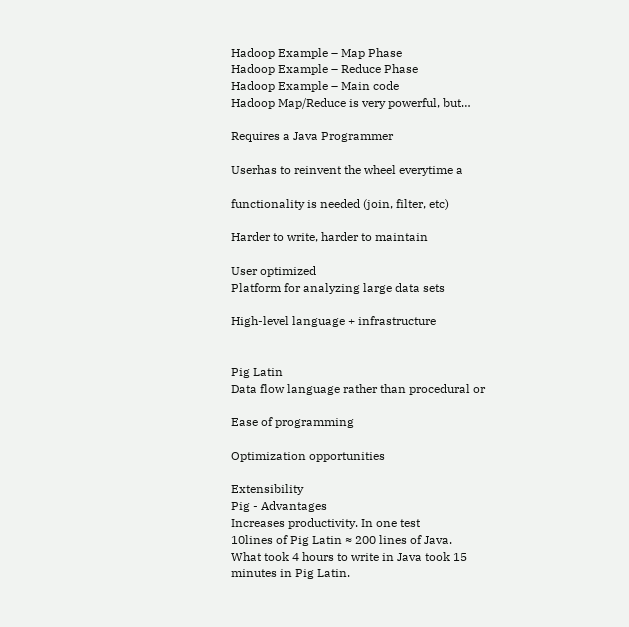Hadoop Example – Map Phase
Hadoop Example – Reduce Phase
Hadoop Example – Main code
Hadoop Map/Reduce is very powerful, but…

Requires a Java Programmer

Userhas to reinvent the wheel everytime a

functionality is needed (join, filter, etc)

Harder to write, harder to maintain

User optimized
Platform for analyzing large data sets

High-level language + infrastructure


Pig Latin
Data flow language rather than procedural or

Ease of programming

Optimization opportunities

Extensibility
Pig - Advantages
Increases productivity. In one test
10lines of Pig Latin ≈ 200 lines of Java.
What took 4 hours to write in Java took 15
minutes in Pig Latin.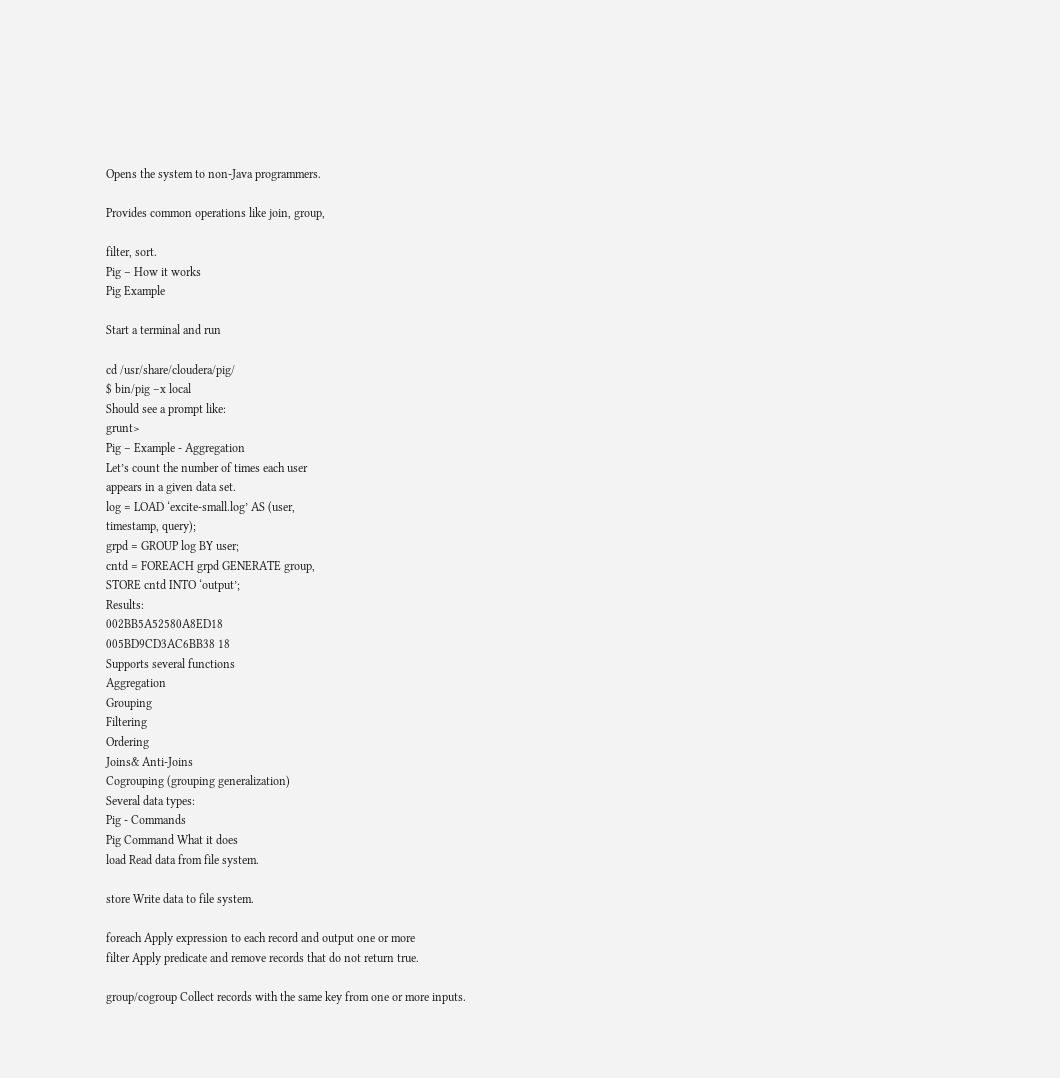Opens the system to non-Java programmers.

Provides common operations like join, group,

filter, sort.
Pig – How it works
Pig Example

Start a terminal and run

cd /usr/share/cloudera/pig/
$ bin/pig –x local
Should see a prompt like:
grunt>
Pig – Example - Aggregation
Let’s count the number of times each user
appears in a given data set.
log = LOAD ‘excite-small.log’ AS (user,
timestamp, query);
grpd = GROUP log BY user;
cntd = FOREACH grpd GENERATE group,
STORE cntd INTO ‘output’;
Results:
002BB5A52580A8ED18
005BD9CD3AC6BB38 18
Supports several functions
Aggregation
Grouping
Filtering
Ordering
Joins& Anti-Joins
Cogrouping (grouping generalization)
Several data types:
Pig - Commands
Pig Command What it does
load Read data from file system.

store Write data to file system.

foreach Apply expression to each record and output one or more
filter Apply predicate and remove records that do not return true.

group/cogroup Collect records with the same key from one or more inputs.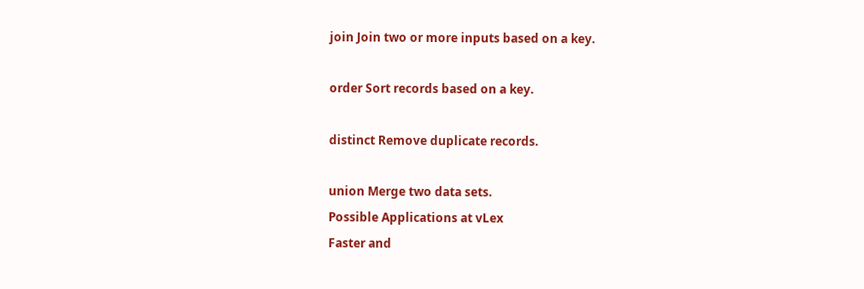join Join two or more inputs based on a key.

order Sort records based on a key.

distinct Remove duplicate records.

union Merge two data sets.
Possible Applications at vLex
Faster and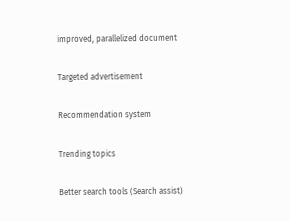improved, parallelized document

Targeted advertisement

Recommendation system

Trending topics

Better search tools (Search assist)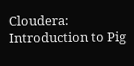Cloudera: Introduction to Pig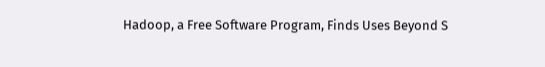Hadoop, a Free Software Program, Finds Uses Beyond S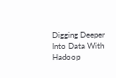Digging Deeper Into Data With Hadoop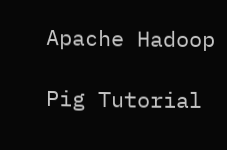Apache Hadoop

Pig Tutorial